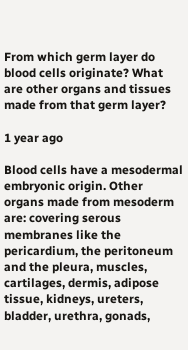From which germ layer do blood cells originate? What are other organs and tissues made from that germ layer?

1 year ago

Blood cells have a mesodermal embryonic origin. Other organs made from mesoderm are: covering serous membranes like the pericardium, the peritoneum and the pleura, muscles, cartilages, dermis, adipose tissue, kidneys, ureters, bladder, urethra, gonads,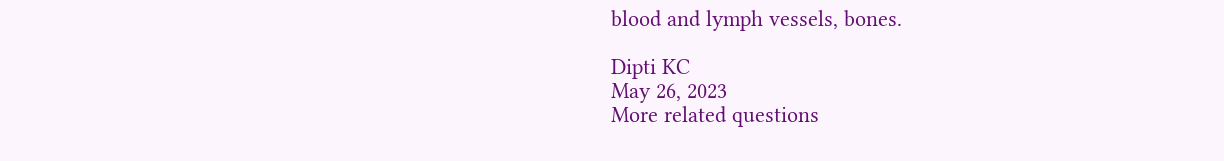blood and lymph vessels, bones.

Dipti KC
May 26, 2023
More related questions